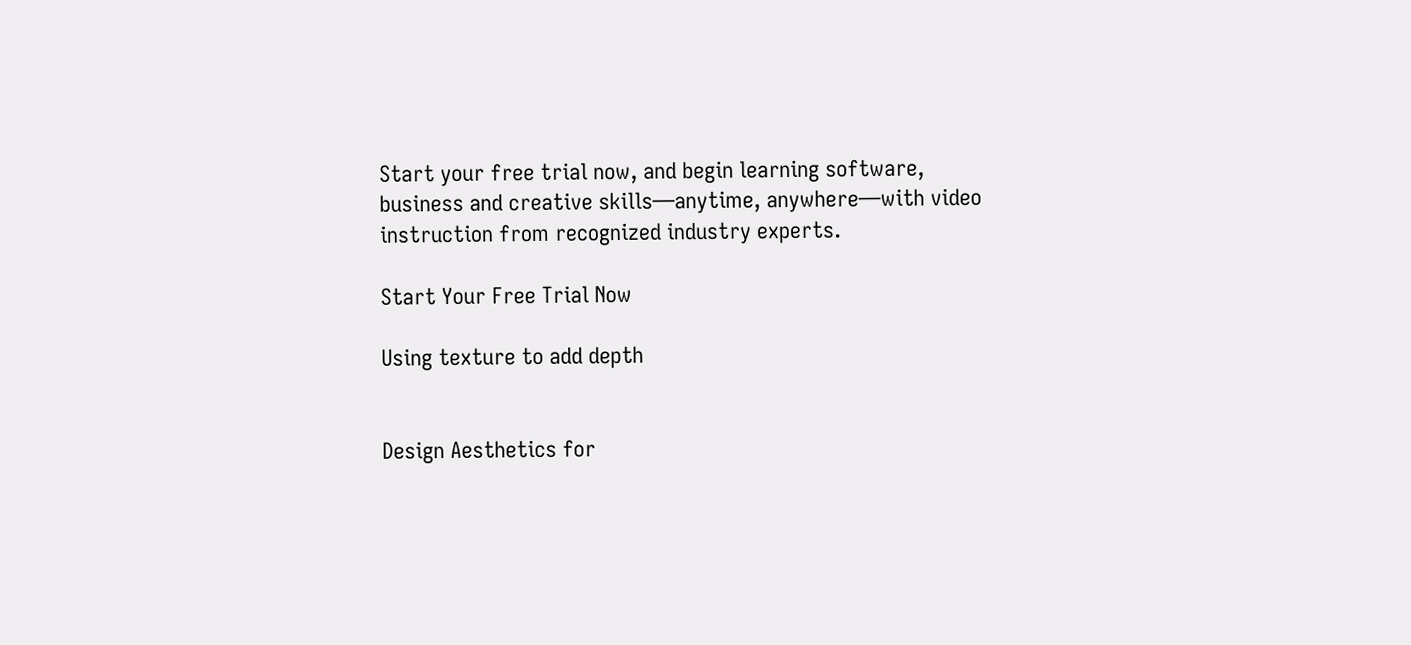Start your free trial now, and begin learning software, business and creative skills—anytime, anywhere—with video instruction from recognized industry experts.

Start Your Free Trial Now

Using texture to add depth


Design Aesthetics for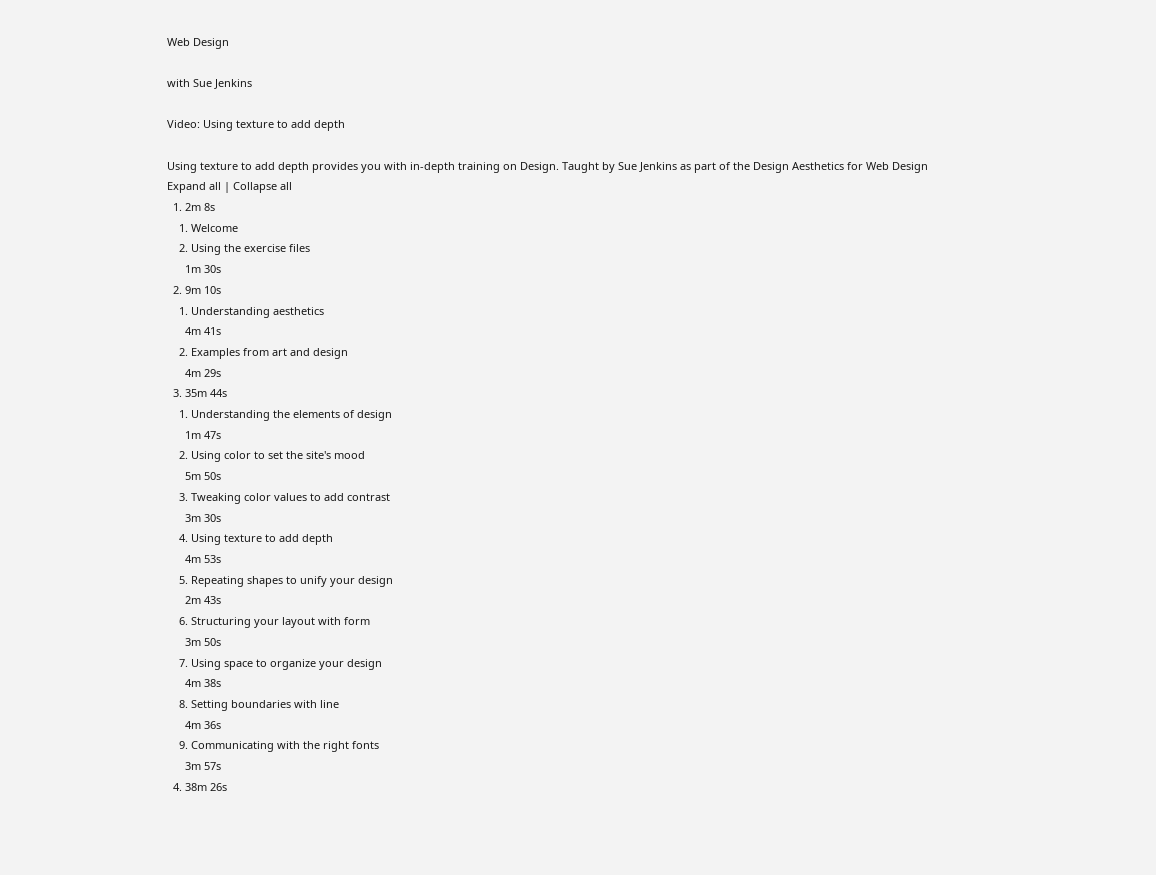Web Design

with Sue Jenkins

Video: Using texture to add depth

Using texture to add depth provides you with in-depth training on Design. Taught by Sue Jenkins as part of the Design Aesthetics for Web Design
Expand all | Collapse all
  1. 2m 8s
    1. Welcome
    2. Using the exercise files
      1m 30s
  2. 9m 10s
    1. Understanding aesthetics
      4m 41s
    2. Examples from art and design
      4m 29s
  3. 35m 44s
    1. Understanding the elements of design
      1m 47s
    2. Using color to set the site's mood
      5m 50s
    3. Tweaking color values to add contrast
      3m 30s
    4. Using texture to add depth
      4m 53s
    5. Repeating shapes to unify your design
      2m 43s
    6. Structuring your layout with form
      3m 50s
    7. Using space to organize your design
      4m 38s
    8. Setting boundaries with line
      4m 36s
    9. Communicating with the right fonts
      3m 57s
  4. 38m 26s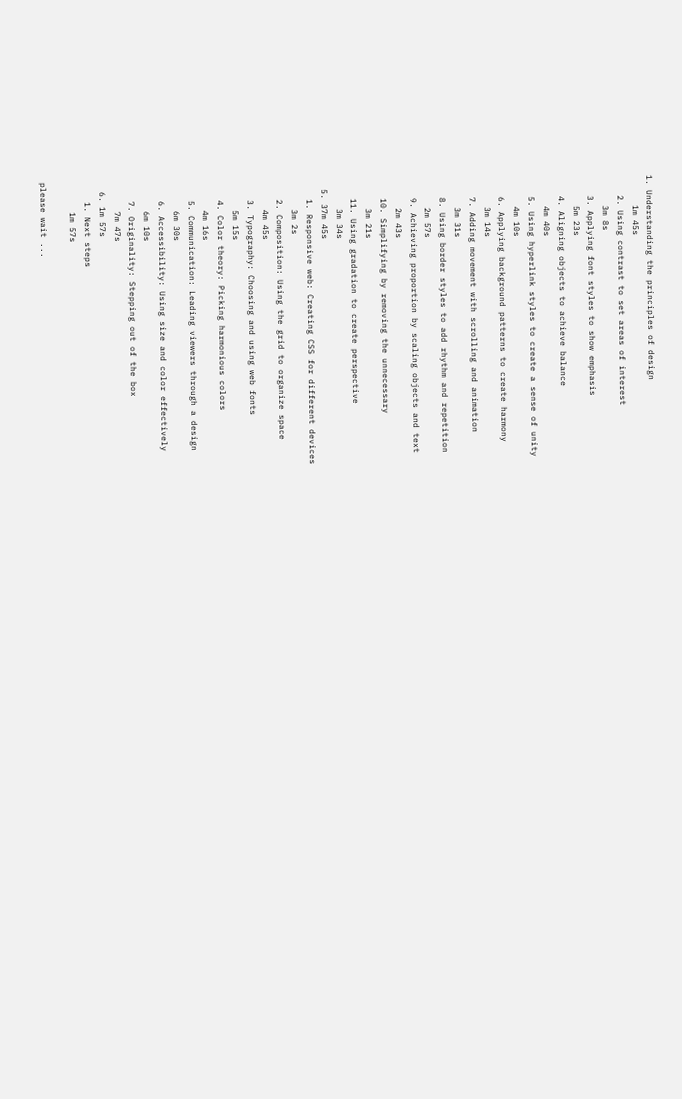1. Understanding the principles of design
      1m 45s
    2. Using contrast to set areas of interest
      3m 8s
    3. Applying font styles to show emphasis
      5m 23s
    4. Aligning objects to achieve balance
      4m 40s
    5. Using hyperlink styles to create a sense of unity
      4m 10s
    6. Applying background patterns to create harmony
      3m 14s
    7. Adding movement with scrolling and animation
      3m 31s
    8. Using border styles to add rhythm and repetition
      2m 57s
    9. Achieving proportion by scaling objects and text
      2m 43s
    10. Simplifying by removing the unnecessary
      3m 21s
    11. Using gradation to create perspective
      3m 34s
  5. 37m 45s
    1. Responsive web: Creating CSS for different devices
      3m 2s
    2. Composition: Using the grid to organize space
      4m 45s
    3. Typography: Choosing and using web fonts
      5m 15s
    4. Color theory: Picking harmonious colors
      4m 16s
    5. Communication: Leading viewers through a design
      6m 30s
    6. Accessibility: Using size and color effectively
      6m 10s
    7. Originality: Stepping out of the box
      7m 47s
  6. 1m 57s
    1. Next steps
      1m 57s

please wait ...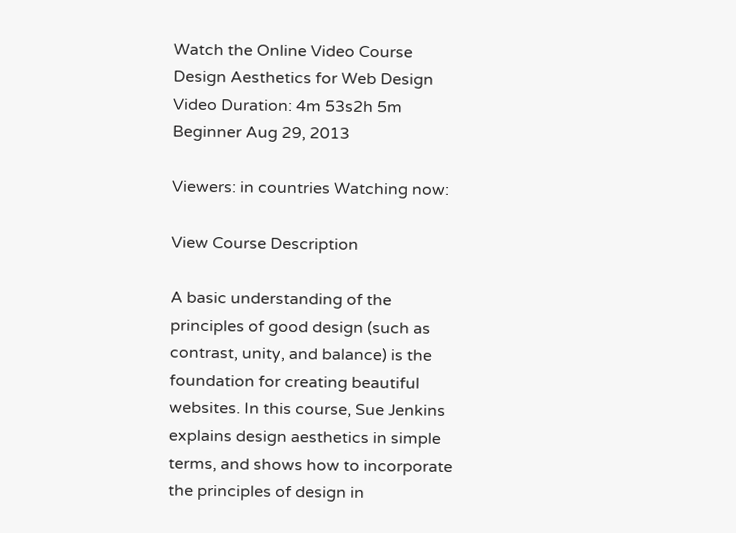Watch the Online Video Course Design Aesthetics for Web Design
Video Duration: 4m 53s2h 5m Beginner Aug 29, 2013

Viewers: in countries Watching now:

View Course Description

A basic understanding of the principles of good design (such as contrast, unity, and balance) is the foundation for creating beautiful websites. In this course, Sue Jenkins explains design aesthetics in simple terms, and shows how to incorporate the principles of design in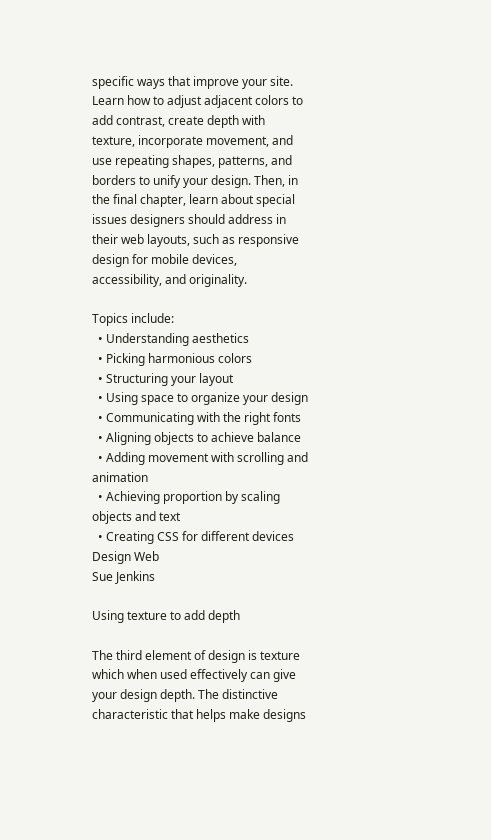specific ways that improve your site. Learn how to adjust adjacent colors to add contrast, create depth with texture, incorporate movement, and use repeating shapes, patterns, and borders to unify your design. Then, in the final chapter, learn about special issues designers should address in their web layouts, such as responsive design for mobile devices, accessibility, and originality.

Topics include:
  • Understanding aesthetics
  • Picking harmonious colors
  • Structuring your layout
  • Using space to organize your design
  • Communicating with the right fonts
  • Aligning objects to achieve balance
  • Adding movement with scrolling and animation
  • Achieving proportion by scaling objects and text
  • Creating CSS for different devices
Design Web
Sue Jenkins

Using texture to add depth

The third element of design is texture which when used effectively can give your design depth. The distinctive characteristic that helps make designs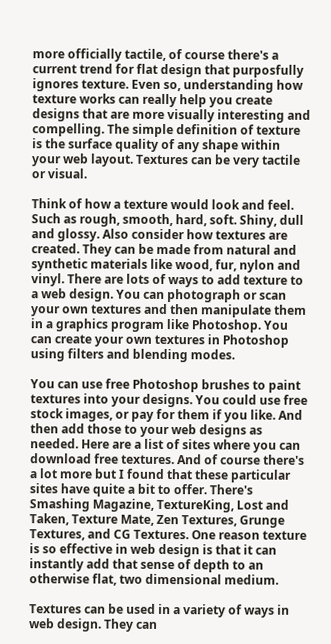more officially tactile, of course there's a current trend for flat design that purposfully ignores texture. Even so, understanding how texture works can really help you create designs that are more visually interesting and compelling. The simple definition of texture is the surface quality of any shape within your web layout. Textures can be very tactile or visual.

Think of how a texture would look and feel. Such as rough, smooth, hard, soft. Shiny, dull and glossy. Also consider how textures are created. They can be made from natural and synthetic materials like wood, fur, nylon and vinyl. There are lots of ways to add texture to a web design. You can photograph or scan your own textures and then manipulate them in a graphics program like Photoshop. You can create your own textures in Photoshop using filters and blending modes.

You can use free Photoshop brushes to paint textures into your designs. You could use free stock images, or pay for them if you like. And then add those to your web designs as needed. Here are a list of sites where you can download free textures. And of course there's a lot more but I found that these particular sites have quite a bit to offer. There's Smashing Magazine, TextureKing, Lost and Taken, Texture Mate, Zen Textures, Grunge Textures, and CG Textures. One reason texture is so effective in web design is that it can instantly add that sense of depth to an otherwise flat, two dimensional medium.

Textures can be used in a variety of ways in web design. They can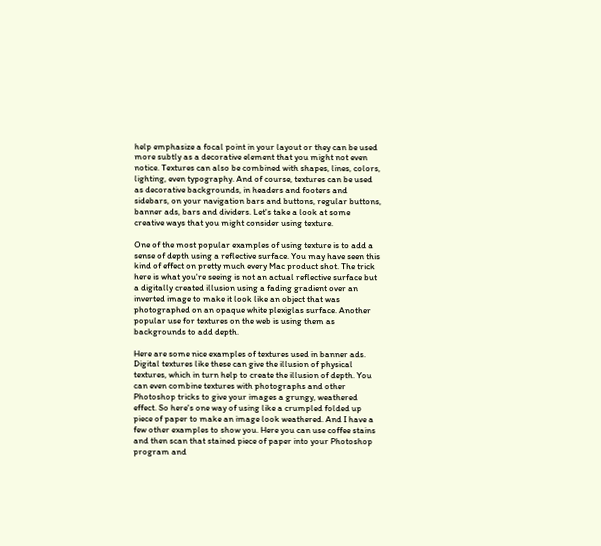help emphasize a focal point in your layout or they can be used more subtly as a decorative element that you might not even notice. Textures can also be combined with shapes, lines, colors, lighting, even typography. And of course, textures can be used as decorative backgrounds, in headers and footers and sidebars, on your navigation bars and buttons, regular buttons, banner ads, bars and dividers. Let's take a look at some creative ways that you might consider using texture.

One of the most popular examples of using texture is to add a sense of depth using a reflective surface. You may have seen this kind of effect on pretty much every Mac product shot. The trick here is what you're seeing is not an actual reflective surface but a digitally created illusion using a fading gradient over an inverted image to make it look like an object that was photographed on an opaque white plexiglas surface. Another popular use for textures on the web is using them as backgrounds to add depth.

Here are some nice examples of textures used in banner ads. Digital textures like these can give the illusion of physical textures, which in turn help to create the illusion of depth. You can even combine textures with photographs and other Photoshop tricks to give your images a grungy, weathered effect. So here's one way of using like a crumpled folded up piece of paper to make an image look weathered. And I have a few other examples to show you. Here you can use coffee stains and then scan that stained piece of paper into your Photoshop program and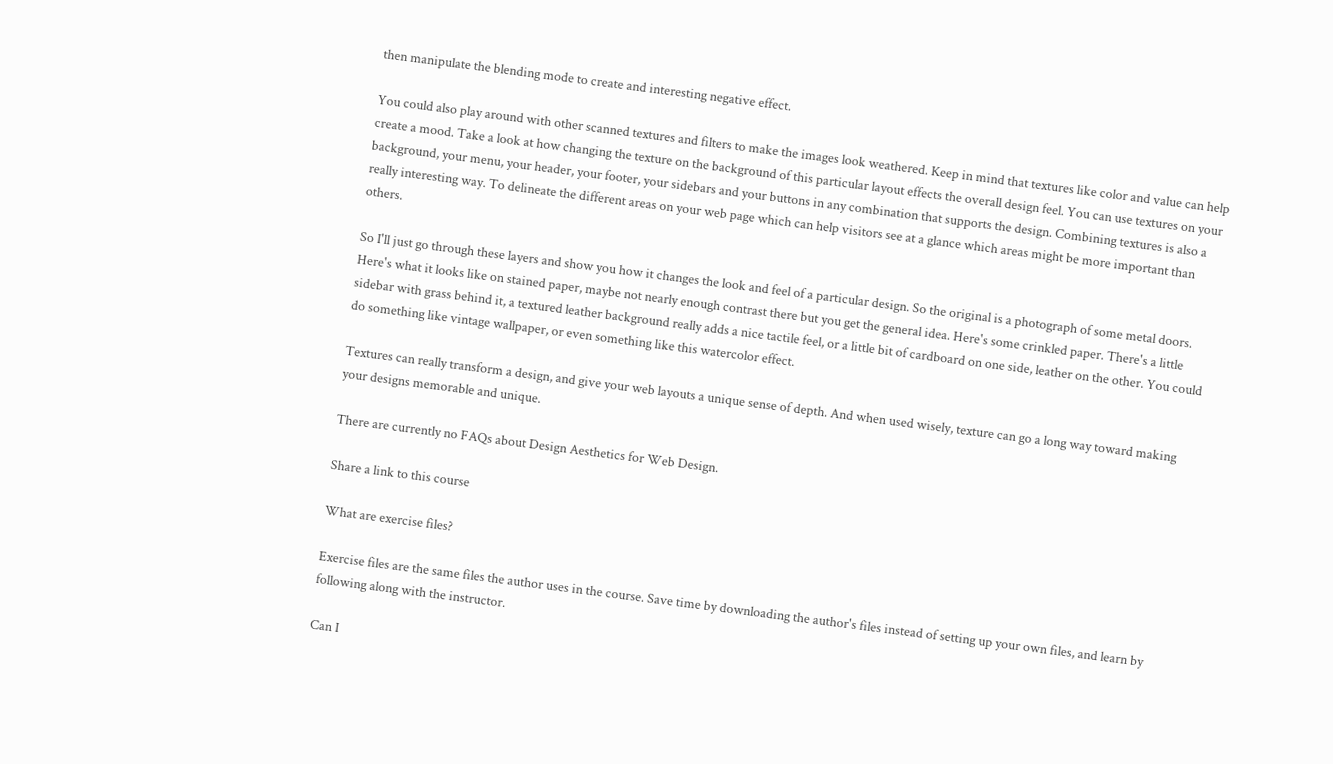then manipulate the blending mode to create and interesting negative effect.

You could also play around with other scanned textures and filters to make the images look weathered. Keep in mind that textures like color and value can help create a mood. Take a look at how changing the texture on the background of this particular layout effects the overall design feel. You can use textures on your background, your menu, your header, your footer, your sidebars and your buttons in any combination that supports the design. Combining textures is also a really interesting way. To delineate the different areas on your web page which can help visitors see at a glance which areas might be more important than others.

So I'll just go through these layers and show you how it changes the look and feel of a particular design. So the original is a photograph of some metal doors. Here's what it looks like on stained paper, maybe not nearly enough contrast there but you get the general idea. Here's some crinkled paper. There's a little sidebar with grass behind it, a textured leather background really adds a nice tactile feel, or a little bit of cardboard on one side, leather on the other. You could do something like vintage wallpaper, or even something like this watercolor effect.

Textures can really transform a design, and give your web layouts a unique sense of depth. And when used wisely, texture can go a long way toward making your designs memorable and unique.

There are currently no FAQs about Design Aesthetics for Web Design.

Share a link to this course

What are exercise files?

Exercise files are the same files the author uses in the course. Save time by downloading the author's files instead of setting up your own files, and learn by following along with the instructor.

Can I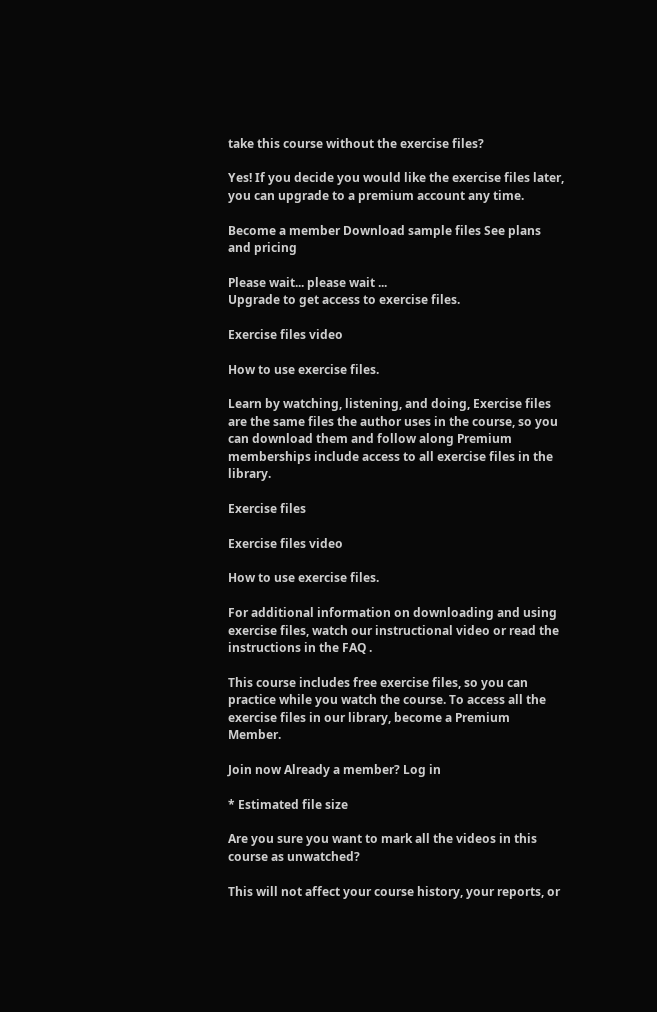take this course without the exercise files?

Yes! If you decide you would like the exercise files later, you can upgrade to a premium account any time.

Become a member Download sample files See plans and pricing

Please wait... please wait ...
Upgrade to get access to exercise files.

Exercise files video

How to use exercise files.

Learn by watching, listening, and doing, Exercise files are the same files the author uses in the course, so you can download them and follow along Premium memberships include access to all exercise files in the library.

Exercise files

Exercise files video

How to use exercise files.

For additional information on downloading and using exercise files, watch our instructional video or read the instructions in the FAQ .

This course includes free exercise files, so you can practice while you watch the course. To access all the exercise files in our library, become a Premium Member.

Join now Already a member? Log in

* Estimated file size

Are you sure you want to mark all the videos in this course as unwatched?

This will not affect your course history, your reports, or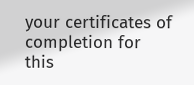your certificates of completion for this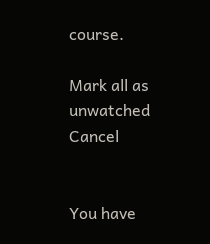course.

Mark all as unwatched Cancel


You have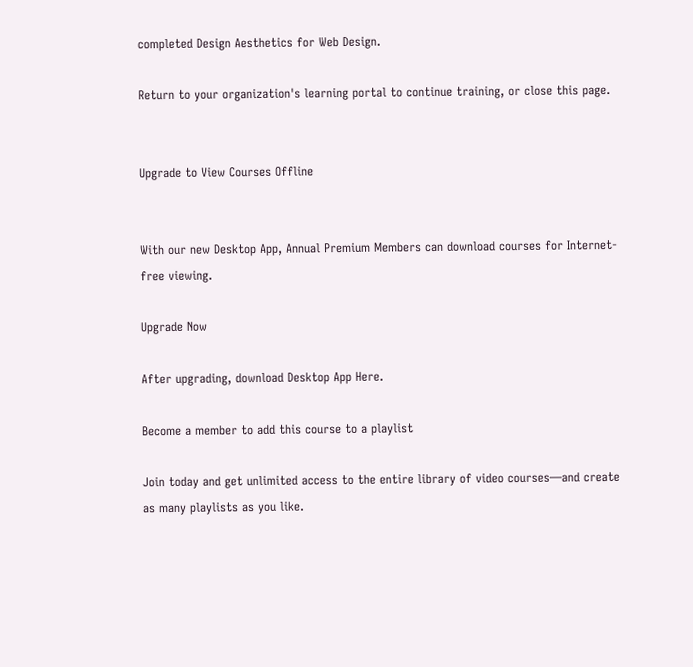completed Design Aesthetics for Web Design.

Return to your organization's learning portal to continue training, or close this page.


Upgrade to View Courses Offline


With our new Desktop App, Annual Premium Members can download courses for Internet-free viewing.

Upgrade Now

After upgrading, download Desktop App Here.

Become a member to add this course to a playlist

Join today and get unlimited access to the entire library of video courses—and create as many playlists as you like.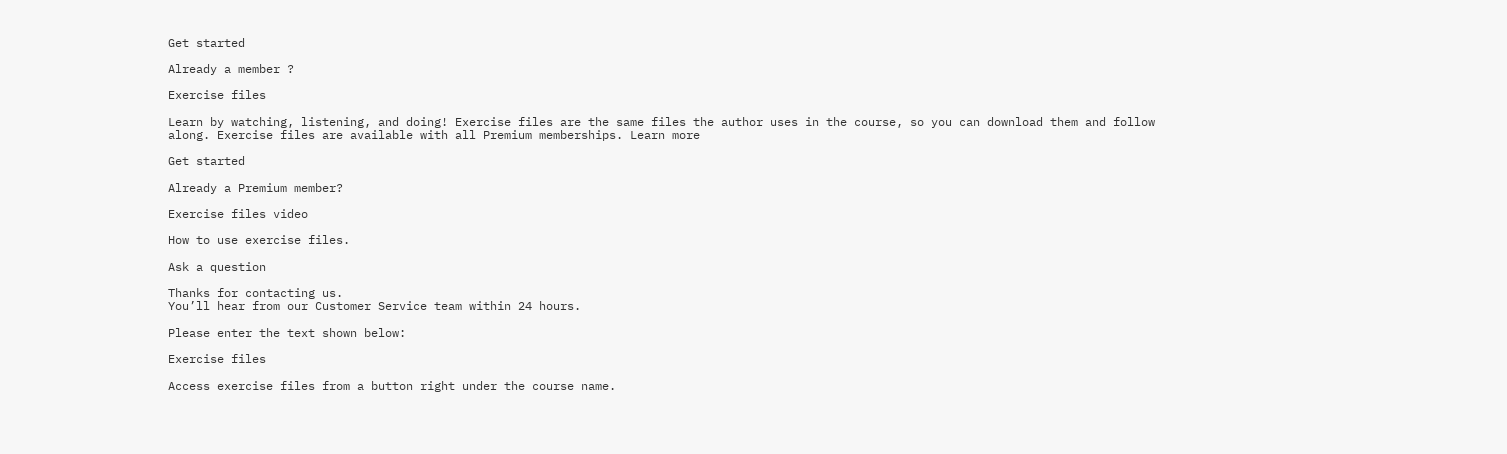Get started

Already a member ?

Exercise files

Learn by watching, listening, and doing! Exercise files are the same files the author uses in the course, so you can download them and follow along. Exercise files are available with all Premium memberships. Learn more

Get started

Already a Premium member?

Exercise files video

How to use exercise files.

Ask a question

Thanks for contacting us.
You’ll hear from our Customer Service team within 24 hours.

Please enter the text shown below:

Exercise files

Access exercise files from a button right under the course name.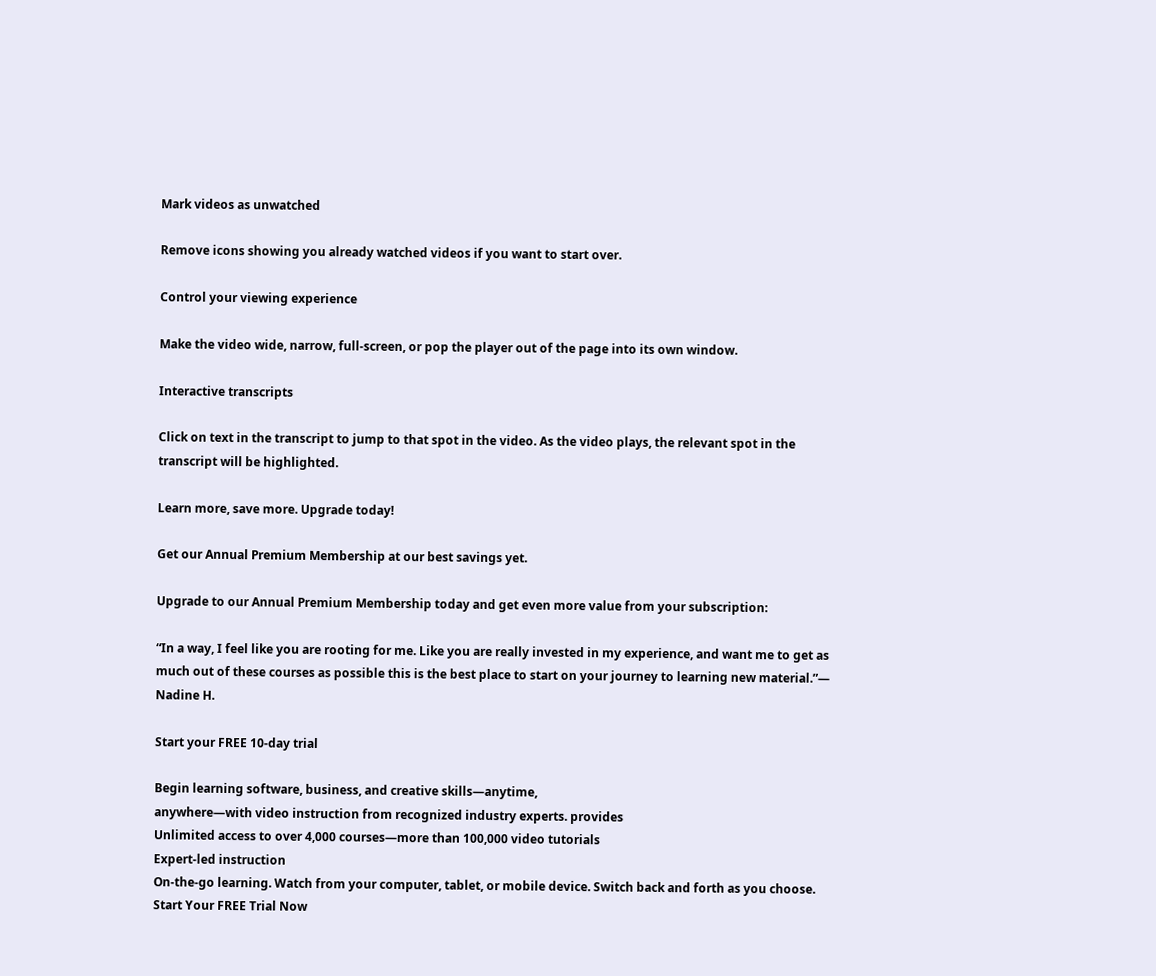Mark videos as unwatched

Remove icons showing you already watched videos if you want to start over.

Control your viewing experience

Make the video wide, narrow, full-screen, or pop the player out of the page into its own window.

Interactive transcripts

Click on text in the transcript to jump to that spot in the video. As the video plays, the relevant spot in the transcript will be highlighted.

Learn more, save more. Upgrade today!

Get our Annual Premium Membership at our best savings yet.

Upgrade to our Annual Premium Membership today and get even more value from your subscription:

“In a way, I feel like you are rooting for me. Like you are really invested in my experience, and want me to get as much out of these courses as possible this is the best place to start on your journey to learning new material.”— Nadine H.

Start your FREE 10-day trial

Begin learning software, business, and creative skills—anytime,
anywhere—with video instruction from recognized industry experts. provides
Unlimited access to over 4,000 courses—more than 100,000 video tutorials
Expert-led instruction
On-the-go learning. Watch from your computer, tablet, or mobile device. Switch back and forth as you choose.
Start Your FREE Trial Now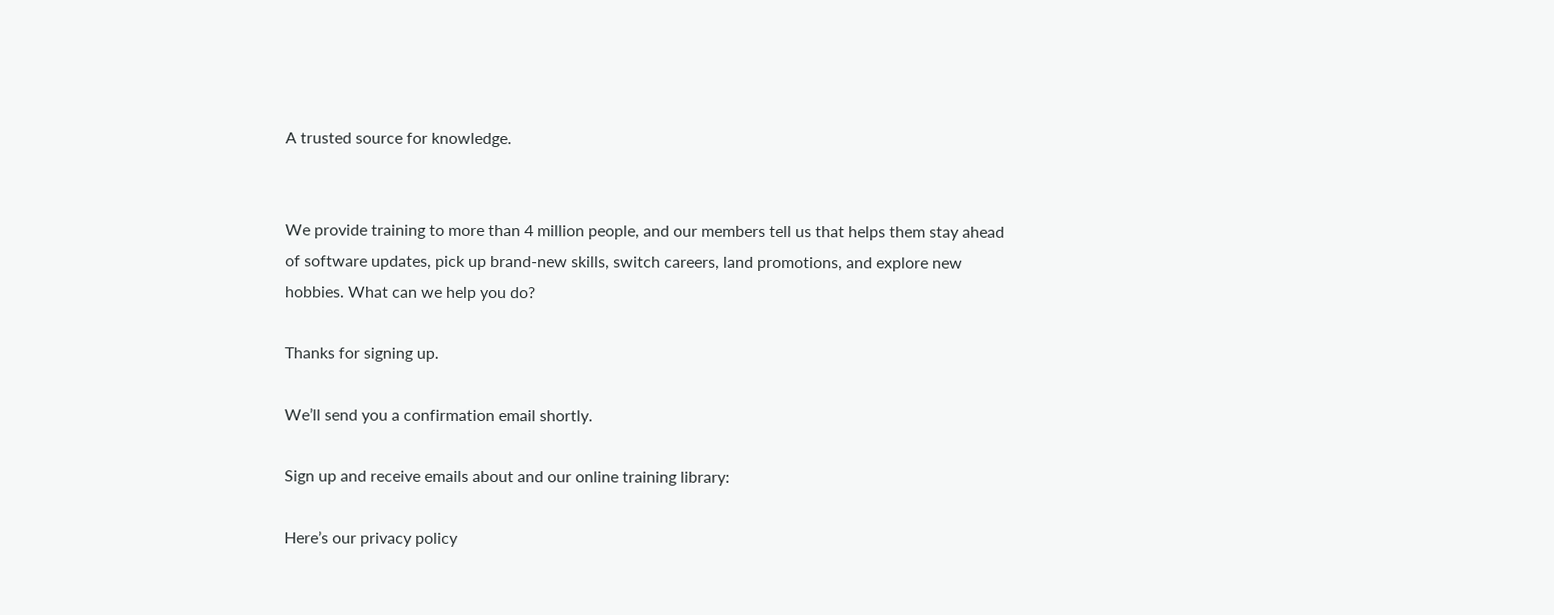A trusted source for knowledge.


We provide training to more than 4 million people, and our members tell us that helps them stay ahead of software updates, pick up brand-new skills, switch careers, land promotions, and explore new hobbies. What can we help you do?

Thanks for signing up.

We’ll send you a confirmation email shortly.

Sign up and receive emails about and our online training library:

Here’s our privacy policy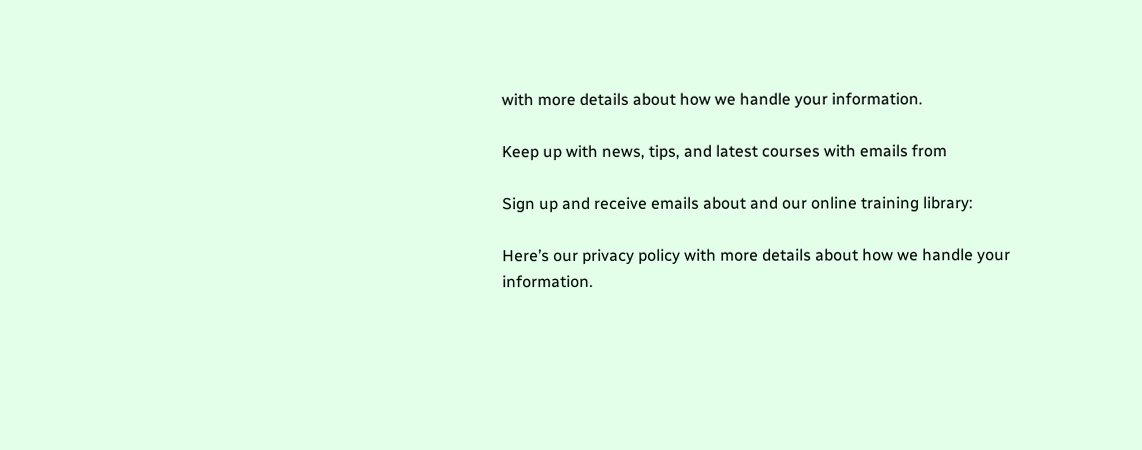with more details about how we handle your information.

Keep up with news, tips, and latest courses with emails from

Sign up and receive emails about and our online training library:

Here’s our privacy policy with more details about how we handle your information.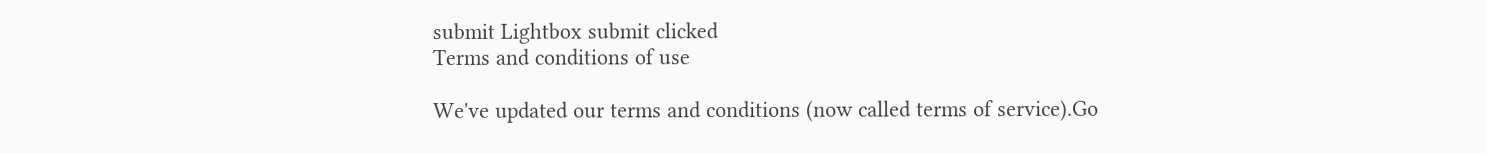submit Lightbox submit clicked
Terms and conditions of use

We've updated our terms and conditions (now called terms of service).Go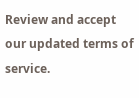Review and accept our updated terms of service.